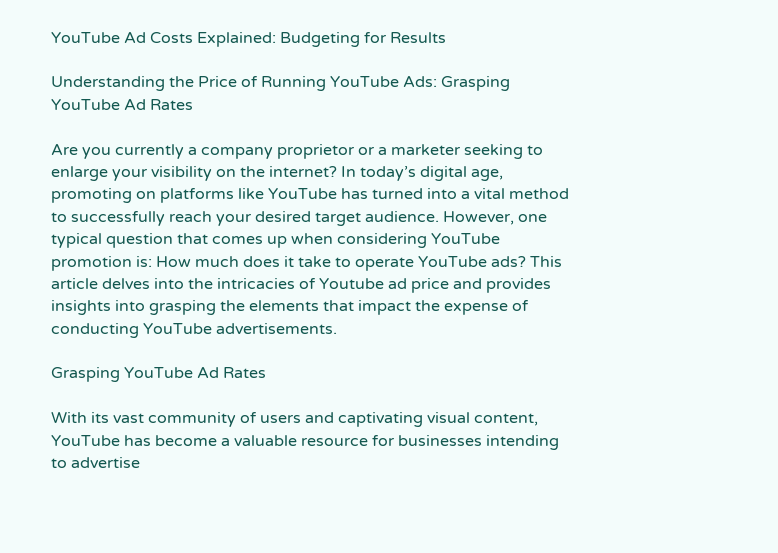YouTube Ad Costs Explained: Budgeting for Results

Understanding the Price of Running YouTube Ads: Grasping YouTube Ad Rates

Are you currently a company proprietor or a marketer seeking to enlarge your visibility on the internet? In today’s digital age, promoting on platforms like YouTube has turned into a vital method to successfully reach your desired target audience. However, one typical question that comes up when considering YouTube promotion is: How much does it take to operate YouTube ads? This article delves into the intricacies of Youtube ad price and provides insights into grasping the elements that impact the expense of conducting YouTube advertisements.

Grasping YouTube Ad Rates

With its vast community of users and captivating visual content, YouTube has become a valuable resource for businesses intending to advertise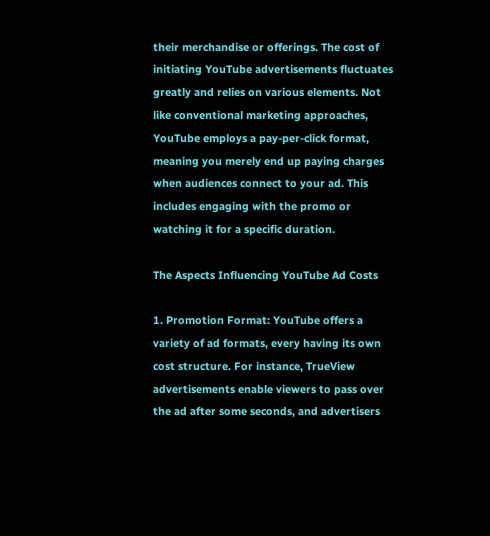their merchandise or offerings. The cost of initiating YouTube advertisements fluctuates greatly and relies on various elements. Not like conventional marketing approaches, YouTube employs a pay-per-click format, meaning you merely end up paying charges when audiences connect to your ad. This includes engaging with the promo or watching it for a specific duration.

The Aspects Influencing YouTube Ad Costs

1. Promotion Format: YouTube offers a variety of ad formats, every having its own cost structure. For instance, TrueView advertisements enable viewers to pass over the ad after some seconds, and advertisers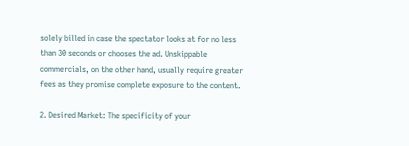solely billed in case the spectator looks at for no less than 30 seconds or chooses the ad. Unskippable commercials, on the other hand, usually require greater fees as they promise complete exposure to the content.

2. Desired Market: The specificity of your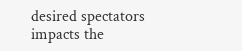desired spectators impacts the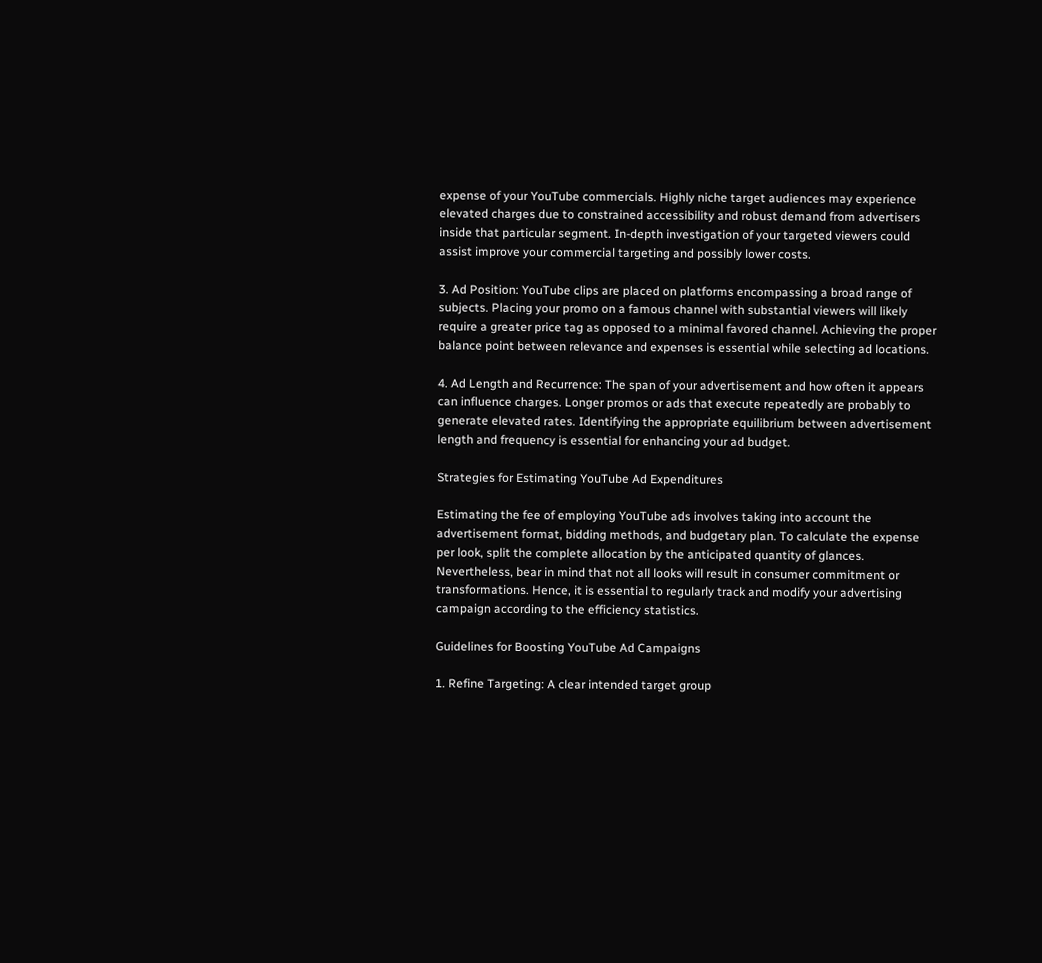expense of your YouTube commercials. Highly niche target audiences may experience elevated charges due to constrained accessibility and robust demand from advertisers inside that particular segment. In-depth investigation of your targeted viewers could assist improve your commercial targeting and possibly lower costs.

3. Ad Position: YouTube clips are placed on platforms encompassing a broad range of subjects. Placing your promo on a famous channel with substantial viewers will likely require a greater price tag as opposed to a minimal favored channel. Achieving the proper balance point between relevance and expenses is essential while selecting ad locations.

4. Ad Length and Recurrence: The span of your advertisement and how often it appears can influence charges. Longer promos or ads that execute repeatedly are probably to generate elevated rates. Identifying the appropriate equilibrium between advertisement length and frequency is essential for enhancing your ad budget.

Strategies for Estimating YouTube Ad Expenditures

Estimating the fee of employing YouTube ads involves taking into account the advertisement format, bidding methods, and budgetary plan. To calculate the expense per look, split the complete allocation by the anticipated quantity of glances. Nevertheless, bear in mind that not all looks will result in consumer commitment or transformations. Hence, it is essential to regularly track and modify your advertising campaign according to the efficiency statistics.

Guidelines for Boosting YouTube Ad Campaigns

1. Refine Targeting: A clear intended target group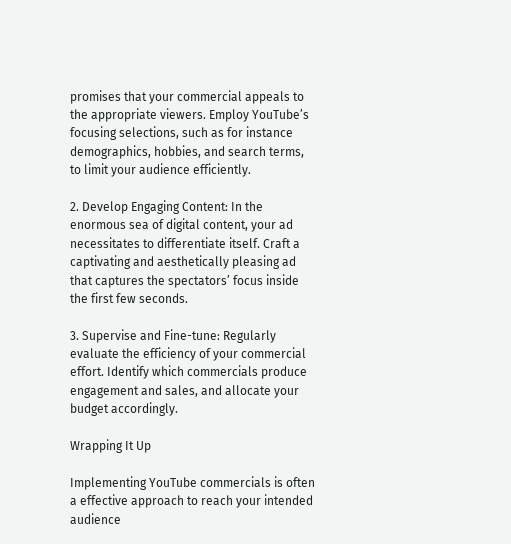promises that your commercial appeals to the appropriate viewers. Employ YouTube’s focusing selections, such as for instance demographics, hobbies, and search terms, to limit your audience efficiently.

2. Develop Engaging Content: In the enormous sea of digital content, your ad necessitates to differentiate itself. Craft a captivating and aesthetically pleasing ad that captures the spectators’ focus inside the first few seconds.

3. Supervise and Fine-tune: Regularly evaluate the efficiency of your commercial effort. Identify which commercials produce engagement and sales, and allocate your budget accordingly.

Wrapping It Up

Implementing YouTube commercials is often a effective approach to reach your intended audience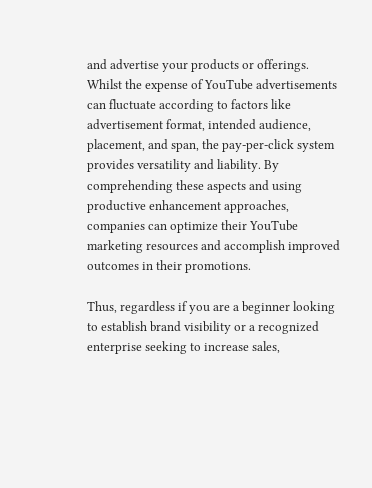and advertise your products or offerings. Whilst the expense of YouTube advertisements can fluctuate according to factors like advertisement format, intended audience, placement, and span, the pay-per-click system provides versatility and liability. By comprehending these aspects and using productive enhancement approaches, companies can optimize their YouTube marketing resources and accomplish improved outcomes in their promotions.

Thus, regardless if you are a beginner looking to establish brand visibility or a recognized enterprise seeking to increase sales,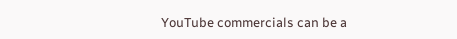YouTube commercials can be a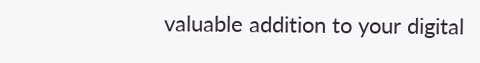valuable addition to your digital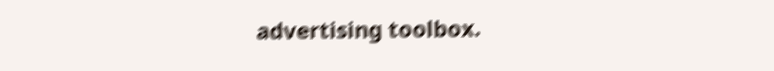advertising toolbox.